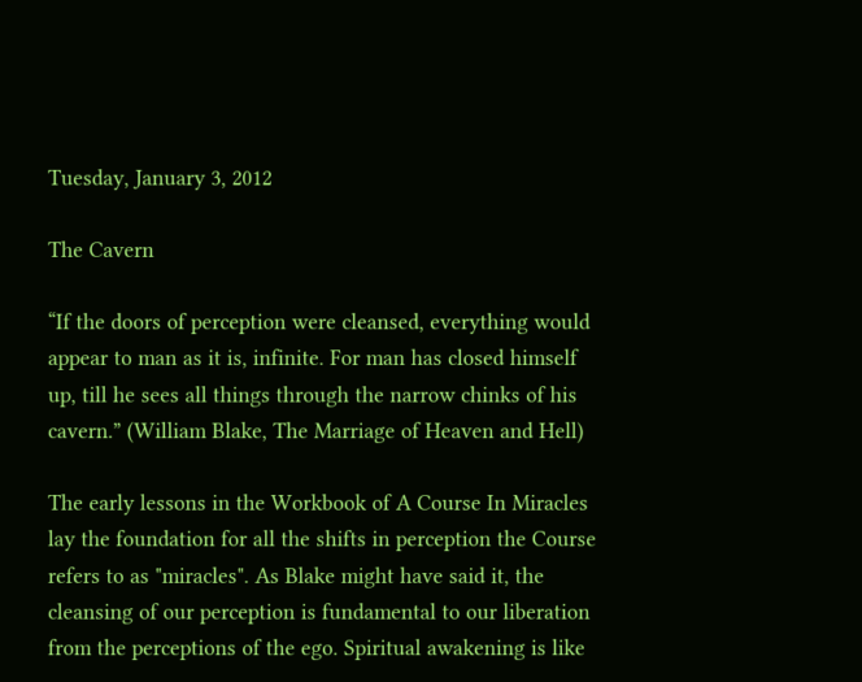Tuesday, January 3, 2012

The Cavern

“If the doors of perception were cleansed, everything would appear to man as it is, infinite. For man has closed himself up, till he sees all things through the narrow chinks of his cavern.” (William Blake, The Marriage of Heaven and Hell)

The early lessons in the Workbook of A Course In Miracles lay the foundation for all the shifts in perception the Course refers to as "miracles". As Blake might have said it, the cleansing of our perception is fundamental to our liberation from the perceptions of the ego. Spiritual awakening is like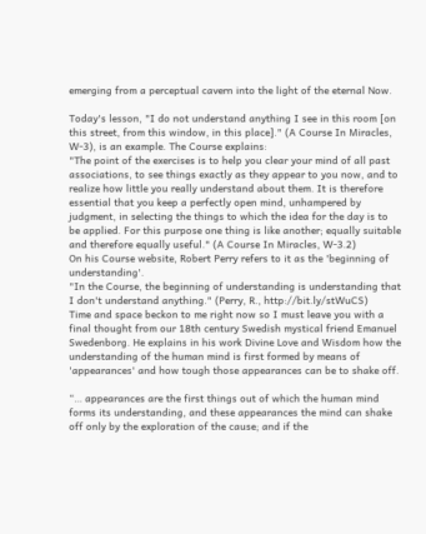emerging from a perceptual cavern into the light of the eternal Now.

Today's lesson, "I do not understand anything I see in this room [on this street, from this window, in this place]." (A Course In Miracles, W-3), is an example. The Course explains:
"The point of the exercises is to help you clear your mind of all past associations, to see things exactly as they appear to you now, and to realize how little you really understand about them. It is therefore essential that you keep a perfectly open mind, unhampered by judgment, in selecting the things to which the idea for the day is to be applied. For this purpose one thing is like another; equally suitable and therefore equally useful." (A Course In Miracles, W-3.2)
On his Course website, Robert Perry refers to it as the 'beginning of understanding'.
"In the Course, the beginning of understanding is understanding that I don't understand anything." (Perry, R., http://bit.ly/stWuCS)
Time and space beckon to me right now so I must leave you with a final thought from our 18th century Swedish mystical friend Emanuel Swedenborg. He explains in his work Divine Love and Wisdom how the understanding of the human mind is first formed by means of 'appearances' and how tough those appearances can be to shake off.

“… appearances are the first things out of which the human mind forms its understanding, and these appearances the mind can shake off only by the exploration of the cause; and if the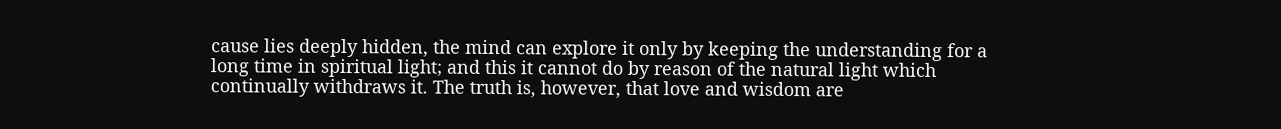cause lies deeply hidden, the mind can explore it only by keeping the understanding for a long time in spiritual light; and this it cannot do by reason of the natural light which continually withdraws it. The truth is, however, that love and wisdom are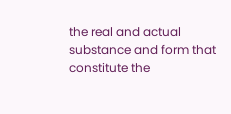the real and actual substance and form that constitute the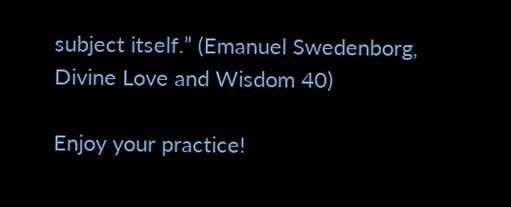subject itself.” (Emanuel Swedenborg, Divine Love and Wisdom 40)

Enjoy your practice!